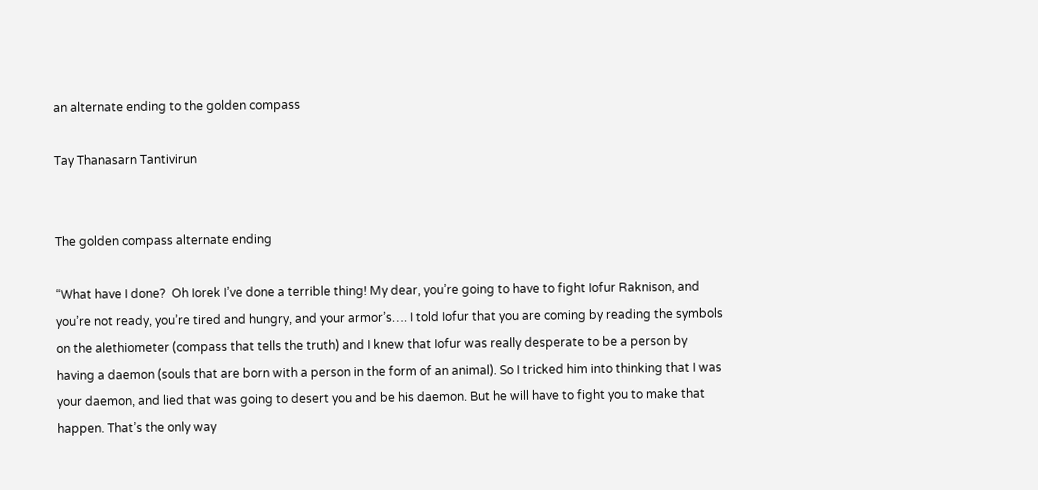an alternate ending to the golden compass

Tay Thanasarn Tantivirun


The golden compass alternate ending

“What have I done?  Oh Iorek I’ve done a terrible thing! My dear, you’re going to have to fight Iofur Raknison, and you’re not ready, you’re tired and hungry, and your armor’s…. I told Iofur that you are coming by reading the symbols on the alethiometer (compass that tells the truth) and I knew that Iofur was really desperate to be a person by having a daemon (souls that are born with a person in the form of an animal). So I tricked him into thinking that I was your daemon, and lied that was going to desert you and be his daemon. But he will have to fight you to make that happen. That’s the only way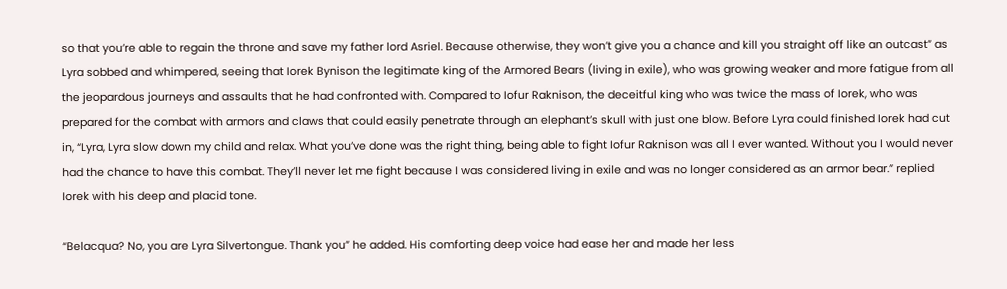so that you’re able to regain the throne and save my father lord Asriel. Because otherwise, they won’t give you a chance and kill you straight off like an outcast” as Lyra sobbed and whimpered, seeing that Iorek Bynison the legitimate king of the Armored Bears (living in exile), who was growing weaker and more fatigue from all the jeopardous journeys and assaults that he had confronted with. Compared to Iofur Raknison, the deceitful king who was twice the mass of Iorek, who was prepared for the combat with armors and claws that could easily penetrate through an elephant’s skull with just one blow. Before Lyra could finished Iorek had cut in, “Lyra, Lyra slow down my child and relax. What you’ve done was the right thing, being able to fight Iofur Raknison was all I ever wanted. Without you I would never had the chance to have this combat. They’ll never let me fight because I was considered living in exile and was no longer considered as an armor bear.” replied Iorek with his deep and placid tone.

“Belacqua? No, you are Lyra Silvertongue. Thank you” he added. His comforting deep voice had ease her and made her less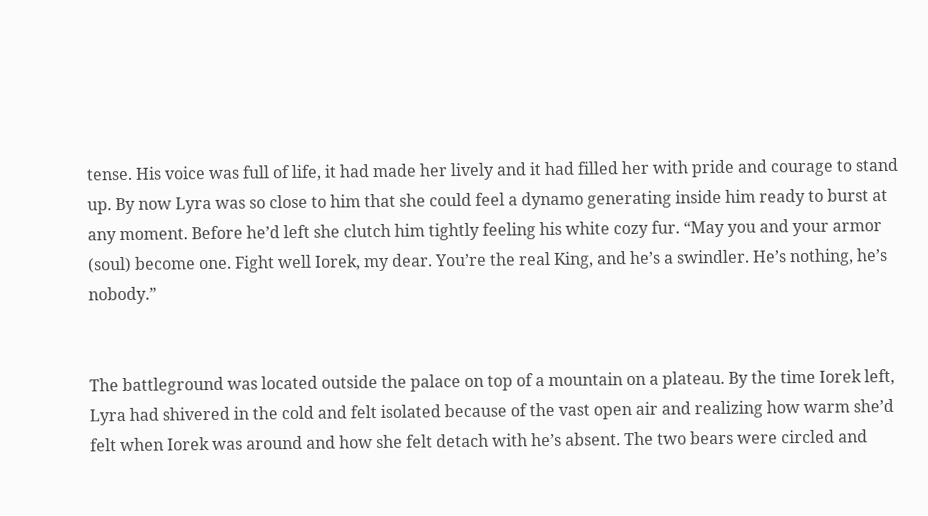tense. His voice was full of life, it had made her lively and it had filled her with pride and courage to stand up. By now Lyra was so close to him that she could feel a dynamo generating inside him ready to burst at any moment. Before he’d left she clutch him tightly feeling his white cozy fur. “May you and your armor (soul) become one. Fight well Iorek, my dear. You’re the real King, and he’s a swindler. He’s nothing, he’s nobody.”


The battleground was located outside the palace on top of a mountain on a plateau. By the time Iorek left, Lyra had shivered in the cold and felt isolated because of the vast open air and realizing how warm she’d felt when Iorek was around and how she felt detach with he’s absent. The two bears were circled and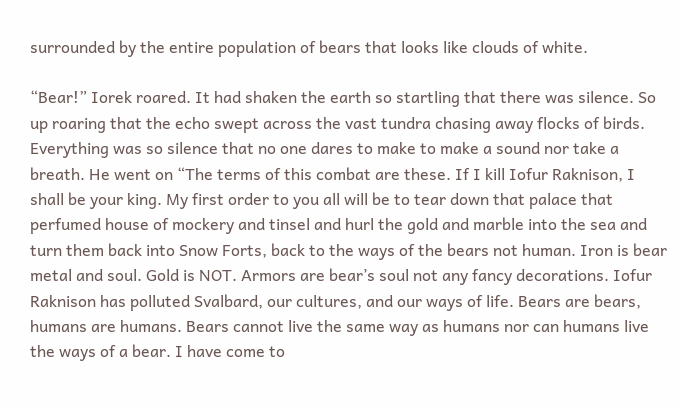surrounded by the entire population of bears that looks like clouds of white.

“Bear!” Iorek roared. It had shaken the earth so startling that there was silence. So up roaring that the echo swept across the vast tundra chasing away flocks of birds. Everything was so silence that no one dares to make to make a sound nor take a breath. He went on “The terms of this combat are these. If I kill Iofur Raknison, I shall be your king. My first order to you all will be to tear down that palace that perfumed house of mockery and tinsel and hurl the gold and marble into the sea and turn them back into Snow Forts, back to the ways of the bears not human. Iron is bear metal and soul. Gold is NOT. Armors are bear’s soul not any fancy decorations. Iofur Raknison has polluted Svalbard, our cultures, and our ways of life. Bears are bears, humans are humans. Bears cannot live the same way as humans nor can humans live the ways of a bear. I have come to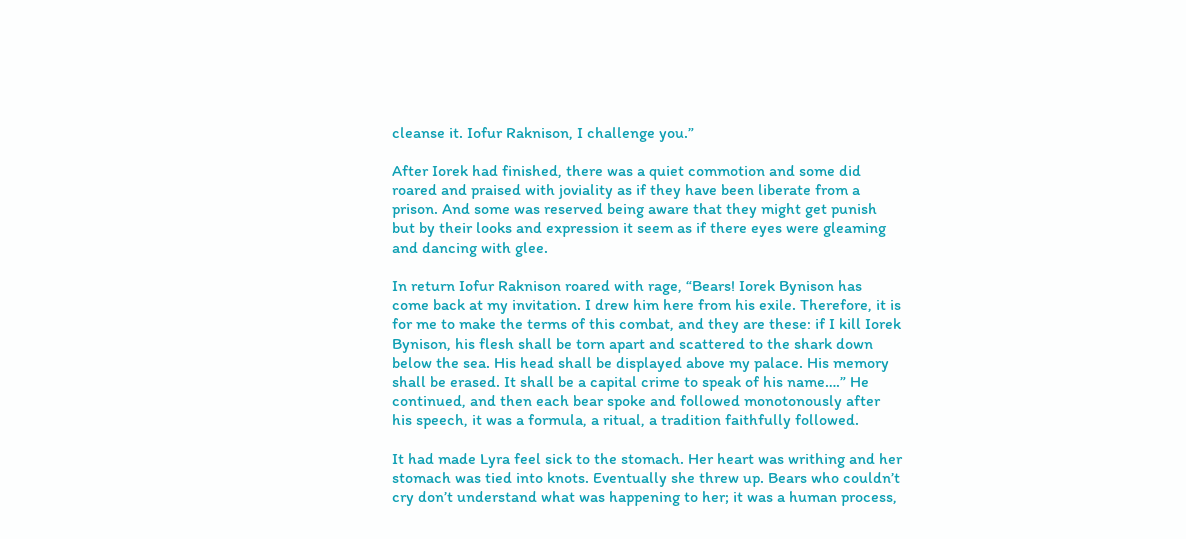cleanse it. Iofur Raknison, I challenge you.”

After Iorek had finished, there was a quiet commotion and some did roared and praised with joviality as if they have been liberate from a prison. And some was reserved being aware that they might get punish but by their looks and expression it seem as if there eyes were gleaming and dancing with glee.

In return Iofur Raknison roared with rage, “Bears! Iorek Bynison has come back at my invitation. I drew him here from his exile. Therefore, it is for me to make the terms of this combat, and they are these: if I kill Iorek Bynison, his flesh shall be torn apart and scattered to the shark down below the sea. His head shall be displayed above my palace. His memory shall be erased. It shall be a capital crime to speak of his name….” He continued, and then each bear spoke and followed monotonously after his speech, it was a formula, a ritual, a tradition faithfully followed.

It had made Lyra feel sick to the stomach. Her heart was writhing and her stomach was tied into knots. Eventually she threw up. Bears who couldn’t cry don’t understand what was happening to her; it was a human process,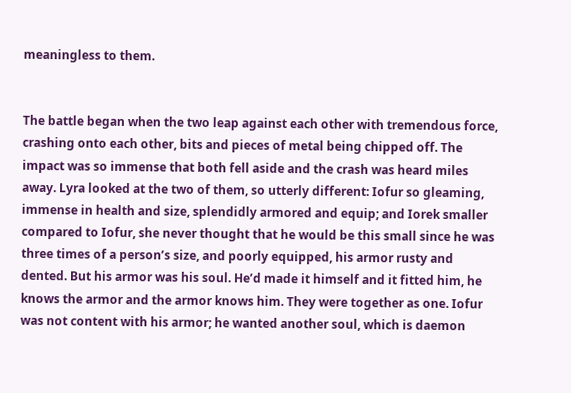meaningless to them.


The battle began when the two leap against each other with tremendous force, crashing onto each other, bits and pieces of metal being chipped off. The impact was so immense that both fell aside and the crash was heard miles away. Lyra looked at the two of them, so utterly different: Iofur so gleaming, immense in health and size, splendidly armored and equip; and Iorek smaller compared to Iofur, she never thought that he would be this small since he was three times of a person’s size, and poorly equipped, his armor rusty and dented. But his armor was his soul. He’d made it himself and it fitted him, he knows the armor and the armor knows him. They were together as one. Iofur was not content with his armor; he wanted another soul, which is daemon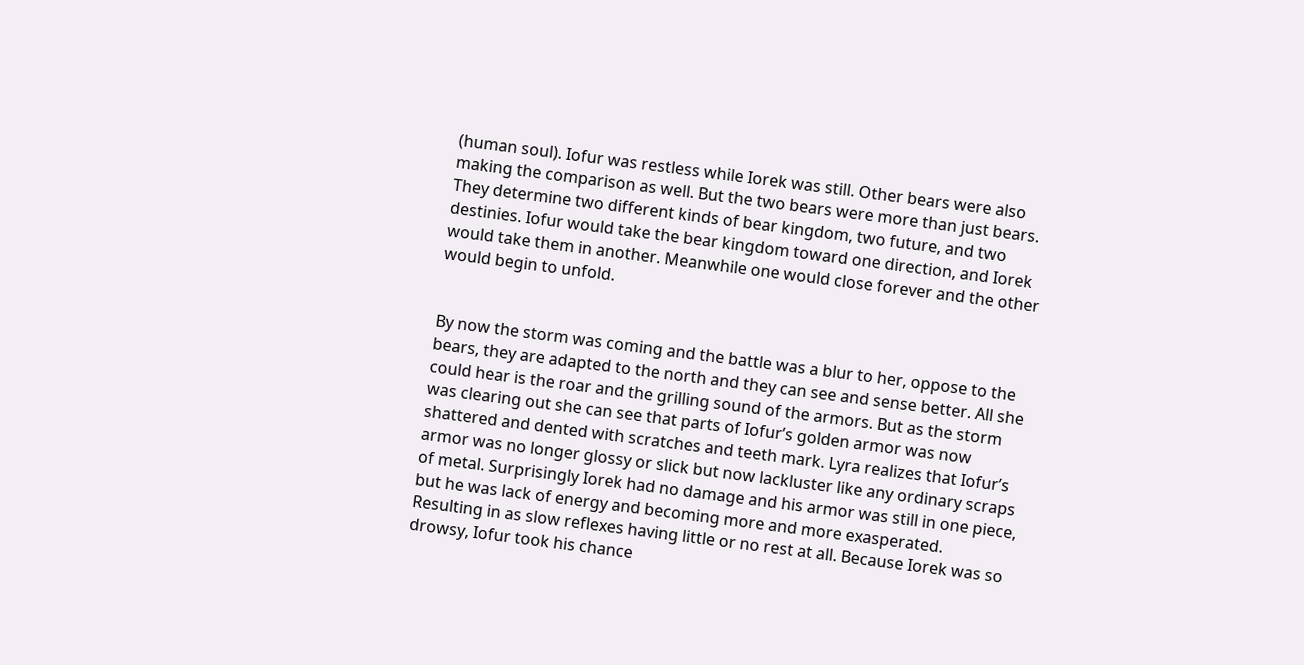(human soul). Iofur was restless while Iorek was still. Other bears were also making the comparison as well. But the two bears were more than just bears. They determine two different kinds of bear kingdom, two future, and two destinies. Iofur would take the bear kingdom toward one direction, and Iorek would take them in another. Meanwhile one would close forever and the other would begin to unfold.


By now the storm was coming and the battle was a blur to her, oppose to the bears, they are adapted to the north and they can see and sense better. All she could hear is the roar and the grilling sound of the armors. But as the storm was clearing out she can see that parts of Iofur’s golden armor was now shattered and dented with scratches and teeth mark. Lyra realizes that Iofur’s armor was no longer glossy or slick but now lackluster like any ordinary scraps of metal. Surprisingly Iorek had no damage and his armor was still in one piece, but he was lack of energy and becoming more and more exasperated. Resulting in as slow reflexes having little or no rest at all. Because Iorek was so drowsy, Iofur took his chance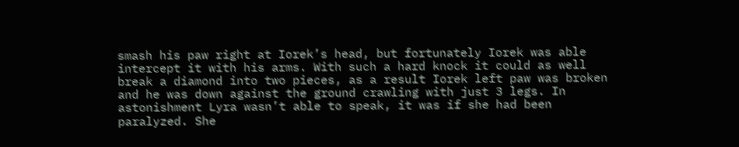smash his paw right at Iorek’s head, but fortunately Iorek was able intercept it with his arms. With such a hard knock it could as well break a diamond into two pieces, as a result Iorek left paw was broken and he was down against the ground crawling with just 3 legs. In astonishment Lyra wasn’t able to speak, it was if she had been paralyzed. She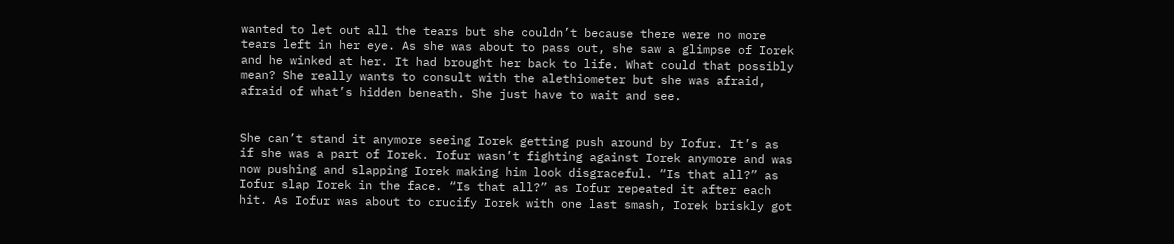wanted to let out all the tears but she couldn’t because there were no more tears left in her eye. As she was about to pass out, she saw a glimpse of Iorek and he winked at her. It had brought her back to life. What could that possibly mean? She really wants to consult with the alethiometer but she was afraid, afraid of what’s hidden beneath. She just have to wait and see.


She can’t stand it anymore seeing Iorek getting push around by Iofur. It’s as if she was a part of Iorek. Iofur wasn’t fighting against Iorek anymore and was now pushing and slapping Iorek making him look disgraceful. “Is that all?” as Iofur slap Iorek in the face. “Is that all?” as Iofur repeated it after each hit. As Iofur was about to crucify Iorek with one last smash, Iorek briskly got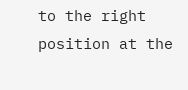to the right position at the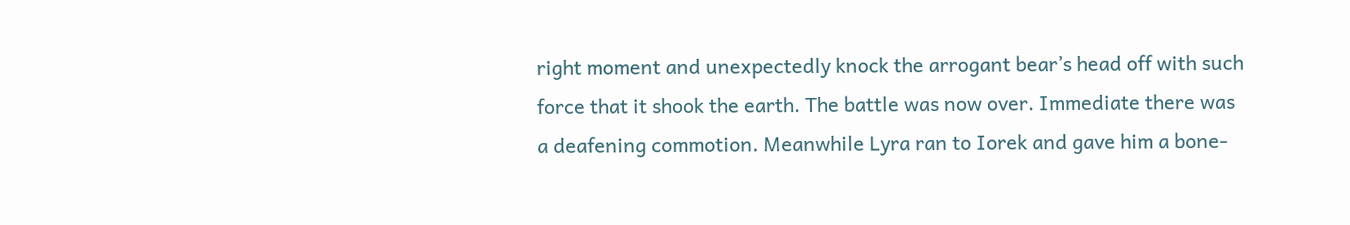right moment and unexpectedly knock the arrogant bear’s head off with such force that it shook the earth. The battle was now over. Immediate there was a deafening commotion. Meanwhile Lyra ran to Iorek and gave him a bone-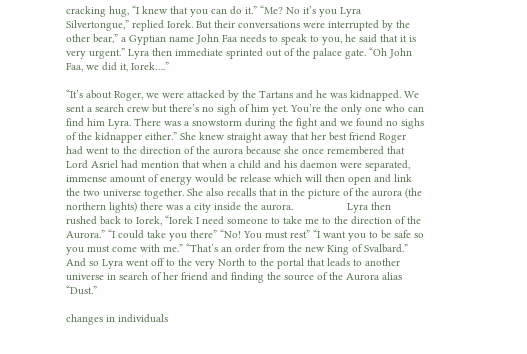cracking hug, “I knew that you can do it.” “Me? No it’s you Lyra Silvertongue,” replied Iorek. But their conversations were interrupted by the other bear,” a Gyptian name John Faa needs to speak to you, he said that it is very urgent.” Lyra then immediate sprinted out of the palace gate. “Oh John Faa, we did it, Iorek….”

“It’s about Roger, we were attacked by the Tartans and he was kidnapped. We sent a search crew but there’s no sigh of him yet. You’re the only one who can find him Lyra. There was a snowstorm during the fight and we found no sighs of the kidnapper either.” She knew straight away that her best friend Roger had went to the direction of the aurora because she once remembered that Lord Asriel had mention that when a child and his daemon were separated, immense amount of energy would be release which will then open and link the two universe together. She also recalls that in the picture of the aurora (the northern lights) there was a city inside the aurora.                  Lyra then rushed back to Iorek, “Iorek I need someone to take me to the direction of the Aurora.” “I could take you there” “No! You must rest” “I want you to be safe so you must come with me.” “That’s an order from the new King of Svalbard.” And so Lyra went off to the very North to the portal that leads to another universe in search of her friend and finding the source of the Aurora alias “Dust.”

changes in individuals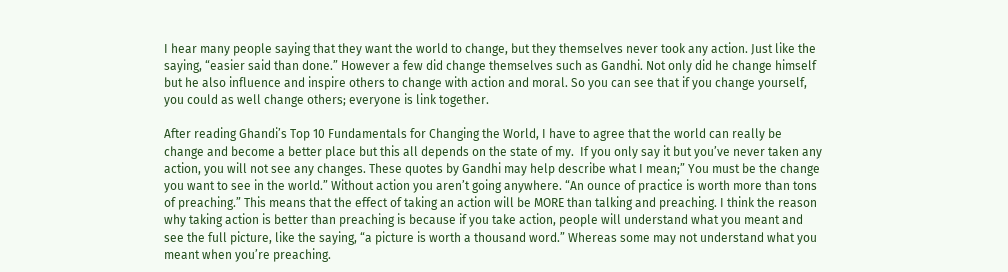I hear many people saying that they want the world to change, but they themselves never took any action. Just like the saying, “easier said than done.” However a few did change themselves such as Gandhi. Not only did he change himself but he also influence and inspire others to change with action and moral. So you can see that if you change yourself, you could as well change others; everyone is link together.

After reading Ghandi’s Top 10 Fundamentals for Changing the World, I have to agree that the world can really be change and become a better place but this all depends on the state of my.  If you only say it but you’ve never taken any action, you will not see any changes. These quotes by Gandhi may help describe what I mean;” You must be the change you want to see in the world.” Without action you aren’t going anywhere. “An ounce of practice is worth more than tons of preaching.” This means that the effect of taking an action will be MORE than talking and preaching. I think the reason why taking action is better than preaching is because if you take action, people will understand what you meant and see the full picture, like the saying, “a picture is worth a thousand word.” Whereas some may not understand what you meant when you’re preaching.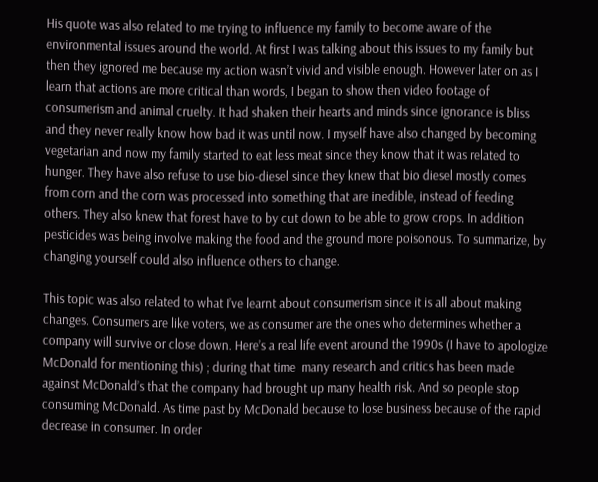His quote was also related to me trying to influence my family to become aware of the environmental issues around the world. At first I was talking about this issues to my family but then they ignored me because my action wasn’t vivid and visible enough. However later on as I learn that actions are more critical than words, I began to show then video footage of consumerism and animal cruelty. It had shaken their hearts and minds since ignorance is bliss and they never really know how bad it was until now. I myself have also changed by becoming vegetarian and now my family started to eat less meat since they know that it was related to hunger. They have also refuse to use bio-diesel since they knew that bio diesel mostly comes from corn and the corn was processed into something that are inedible, instead of feeding others. They also knew that forest have to by cut down to be able to grow crops. In addition pesticides was being involve making the food and the ground more poisonous. To summarize, by changing yourself could also influence others to change.

This topic was also related to what I’ve learnt about consumerism since it is all about making changes. Consumers are like voters, we as consumer are the ones who determines whether a company will survive or close down. Here’s a real life event around the 1990s (I have to apologize McDonald for mentioning this) ; during that time  many research and critics has been made against McDonald’s that the company had brought up many health risk. And so people stop consuming McDonald. As time past by McDonald because to lose business because of the rapid decrease in consumer. In order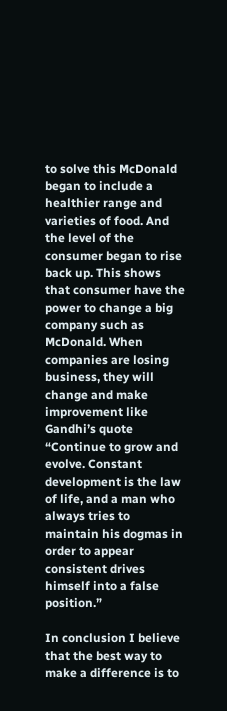to solve this McDonald began to include a healthier range and varieties of food. And the level of the consumer began to rise back up. This shows that consumer have the power to change a big company such as McDonald. When companies are losing business, they will change and make improvement like Gandhi’s quote “Continue to grow and evolve. Constant development is the law of life, and a man who always tries to maintain his dogmas in order to appear consistent drives himself into a false position.”

In conclusion I believe that the best way to make a difference is to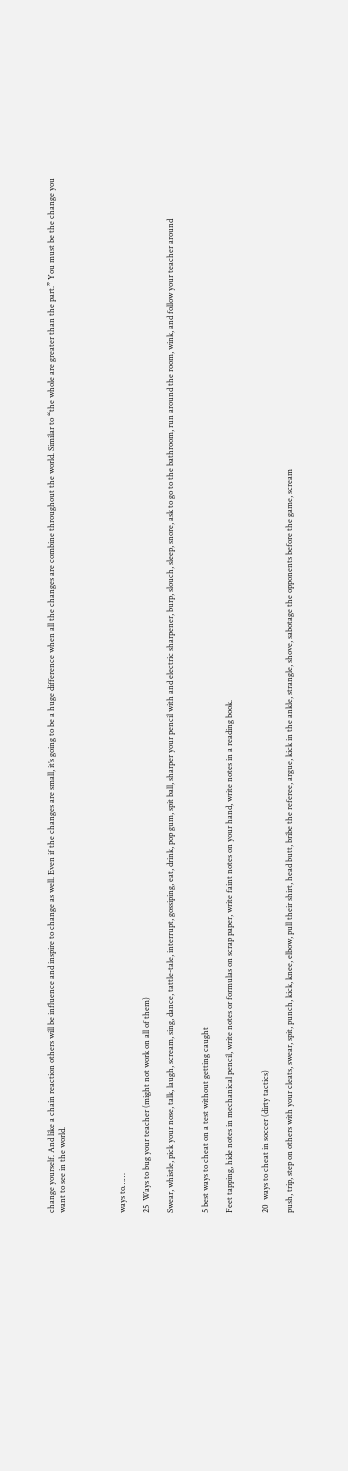change yourself. And like a chain reaction others will be influence and inspire to change as well. Even if the changes are small, it’s going to be a huge difference when all the changes are combine throughout the world. Similar to “the whole are greater than the part.” You must be the change you want to see in the world.




ways to……

25  Ways to bug your teacher (might not work on all of them)

Swear, whistle, pick your nose, talk, laugh, scream, sing, dance, tattle-tale, interrupt, gossiping, eat, drink, pop gum, spit ball, sharper your pencil with and electric sharpener, burp, slouch, sleep, snore, ask to go to the bathroom, run around the room, wink, and follow your teacher around


5 best ways to cheat on a test without getting caught

Feet tapping, hide notes in mechanical pencil, write notes or formulas on scrap paper, write faint notes on your hand, write notes in a reading book.


20  ways to cheat in soccer (dirty tactics)

push, trip, step on others with your cleats, swear, spit, punch, kick, knee, elbow, pull their shirt, head butt, bribe the referee, argue, kick in the ankle, strangle, shove, sabotage the opponents before the game, scream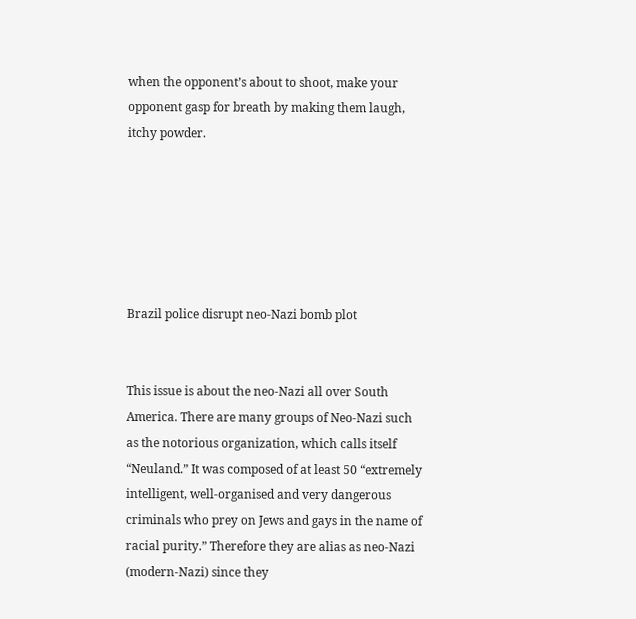when the opponent’s about to shoot, make your opponent gasp for breath by making them laugh, itchy powder.






Brazil police disrupt neo-Nazi bomb plot


This issue is about the neo-Nazi all over South America. There are many groups of Neo-Nazi such as the notorious organization, which calls itself “Neuland.” It was composed of at least 50 “extremely intelligent, well-organised and very dangerous criminals who prey on Jews and gays in the name of racial purity.” Therefore they are alias as neo-Nazi (modern-Nazi) since they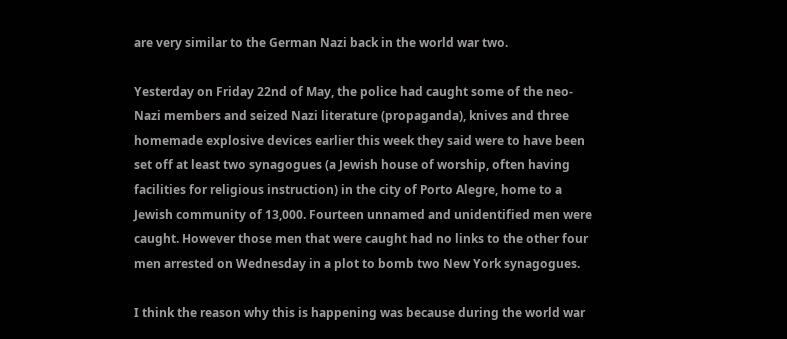are very similar to the German Nazi back in the world war two.

Yesterday on Friday 22nd of May, the police had caught some of the neo-Nazi members and seized Nazi literature (propaganda), knives and three homemade explosive devices earlier this week they said were to have been set off at least two synagogues (a Jewish house of worship, often having facilities for religious instruction) in the city of Porto Alegre, home to a Jewish community of 13,000. Fourteen unnamed and unidentified men were caught. However those men that were caught had no links to the other four men arrested on Wednesday in a plot to bomb two New York synagogues.

I think the reason why this is happening was because during the world war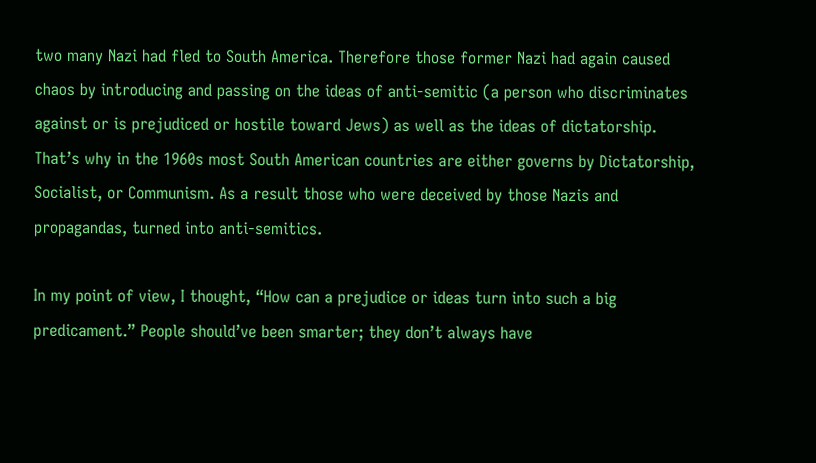two many Nazi had fled to South America. Therefore those former Nazi had again caused chaos by introducing and passing on the ideas of anti-semitic (a person who discriminates against or is prejudiced or hostile toward Jews) as well as the ideas of dictatorship. That’s why in the 1960s most South American countries are either governs by Dictatorship, Socialist, or Communism. As a result those who were deceived by those Nazis and propagandas, turned into anti-semitics.

In my point of view, I thought, “How can a prejudice or ideas turn into such a big predicament.” People should’ve been smarter; they don’t always have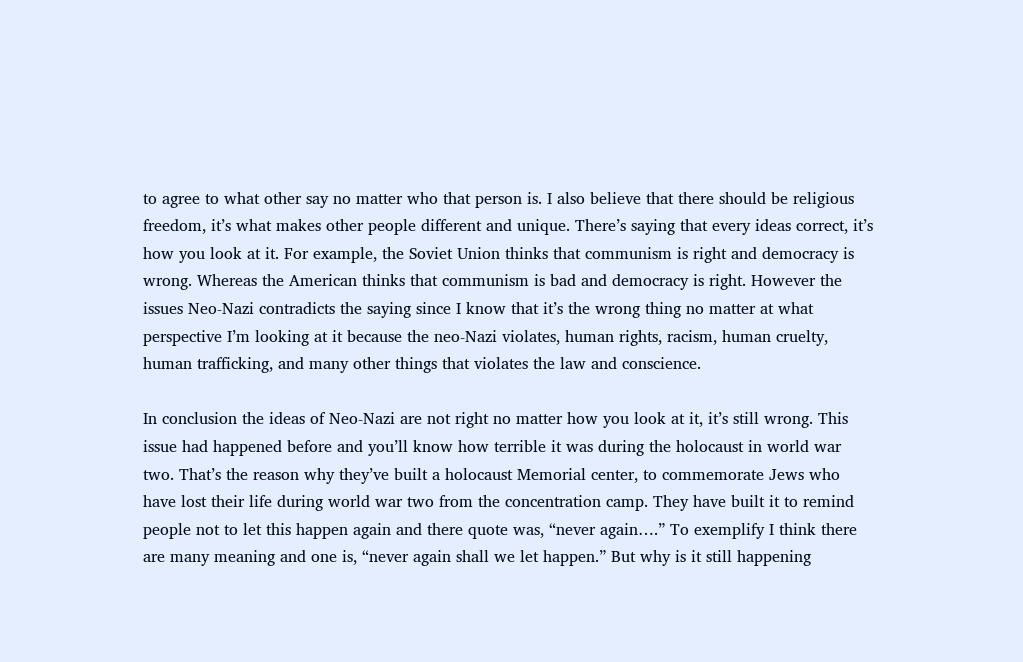to agree to what other say no matter who that person is. I also believe that there should be religious freedom, it’s what makes other people different and unique. There’s saying that every ideas correct, it’s how you look at it. For example, the Soviet Union thinks that communism is right and democracy is wrong. Whereas the American thinks that communism is bad and democracy is right. However the issues Neo-Nazi contradicts the saying since I know that it’s the wrong thing no matter at what perspective I’m looking at it because the neo-Nazi violates, human rights, racism, human cruelty, human trafficking, and many other things that violates the law and conscience.

In conclusion the ideas of Neo-Nazi are not right no matter how you look at it, it’s still wrong. This issue had happened before and you’ll know how terrible it was during the holocaust in world war two. That’s the reason why they’ve built a holocaust Memorial center, to commemorate Jews who have lost their life during world war two from the concentration camp. They have built it to remind people not to let this happen again and there quote was, “never again….” To exemplify I think there are many meaning and one is, “never again shall we let happen.” But why is it still happening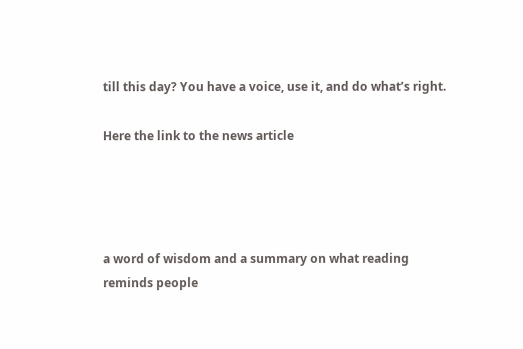till this day? You have a voice, use it, and do what’s right.

Here the link to the news article




a word of wisdom and a summary on what reading reminds people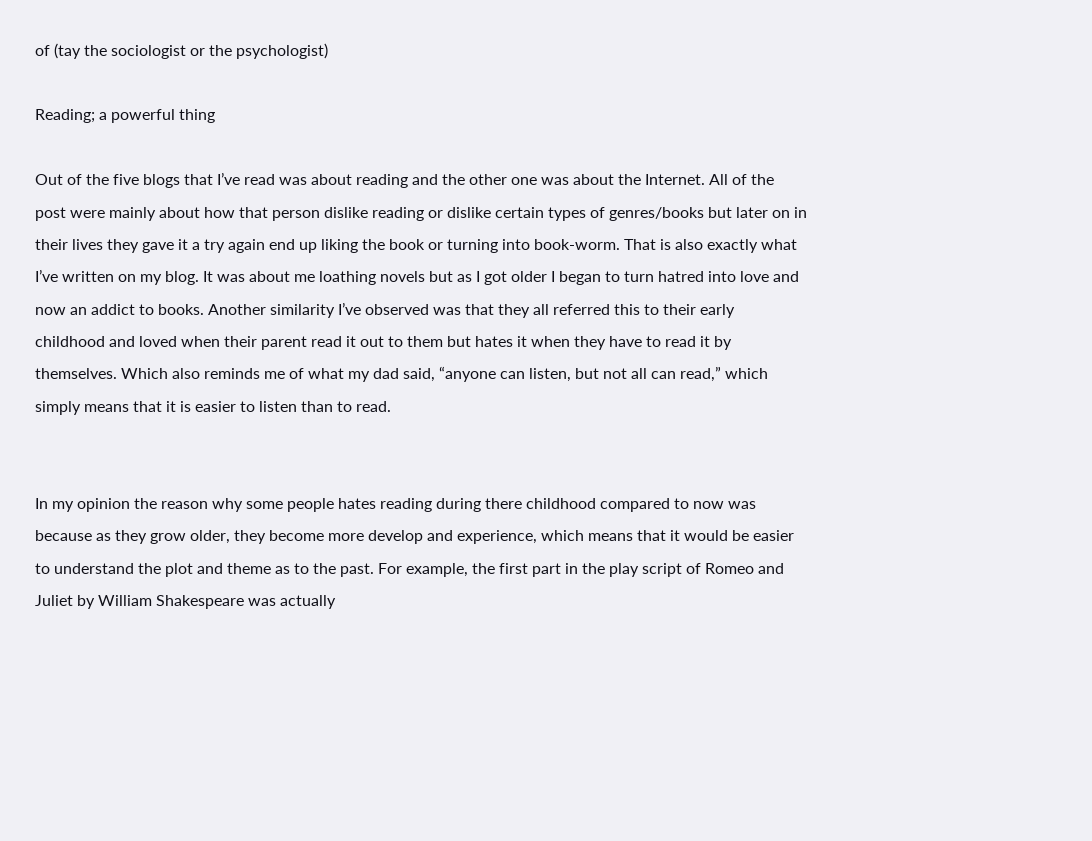of (tay the sociologist or the psychologist)

Reading; a powerful thing

Out of the five blogs that I’ve read was about reading and the other one was about the Internet. All of the post were mainly about how that person dislike reading or dislike certain types of genres/books but later on in their lives they gave it a try again end up liking the book or turning into book-worm. That is also exactly what I’ve written on my blog. It was about me loathing novels but as I got older I began to turn hatred into love and now an addict to books. Another similarity I’ve observed was that they all referred this to their early childhood and loved when their parent read it out to them but hates it when they have to read it by themselves. Which also reminds me of what my dad said, “anyone can listen, but not all can read,” which simply means that it is easier to listen than to read.


In my opinion the reason why some people hates reading during there childhood compared to now was because as they grow older, they become more develop and experience, which means that it would be easier to understand the plot and theme as to the past. For example, the first part in the play script of Romeo and Juliet by William Shakespeare was actually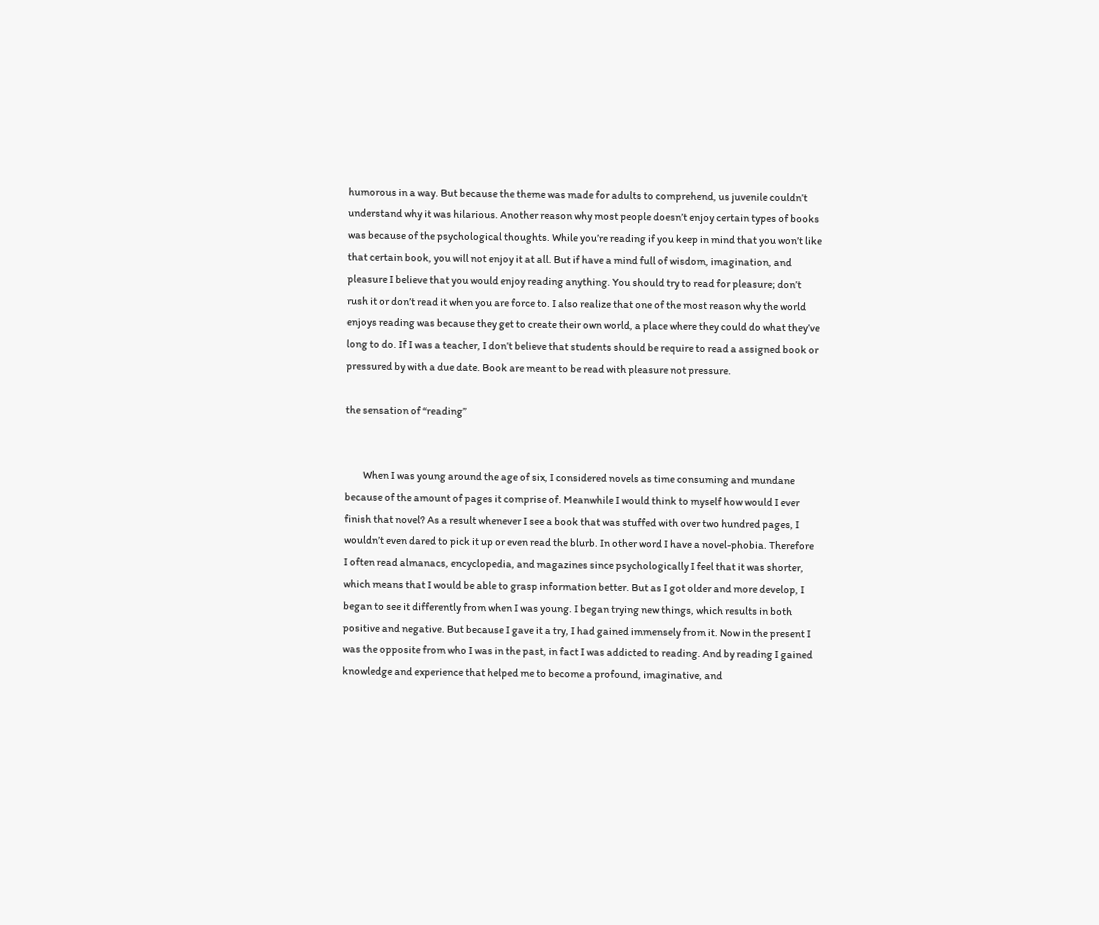humorous in a way. But because the theme was made for adults to comprehend, us juvenile couldn’t understand why it was hilarious. Another reason why most people doesn’t enjoy certain types of books was because of the psychological thoughts. While you’re reading if you keep in mind that you won’t like that certain book, you will not enjoy it at all. But if have a mind full of wisdom, imagination, and pleasure I believe that you would enjoy reading anything. You should try to read for pleasure; don’t rush it or don’t read it when you are force to. I also realize that one of the most reason why the world enjoys reading was because they get to create their own world, a place where they could do what they’ve long to do. If I was a teacher, I don’t believe that students should be require to read a assigned book or pressured by with a due date. Book are meant to be read with pleasure not pressure.

the sensation of “reading”


         When I was young around the age of six, I considered novels as time consuming and mundane because of the amount of pages it comprise of. Meanwhile I would think to myself how would I ever finish that novel? As a result whenever I see a book that was stuffed with over two hundred pages, I wouldn’t even dared to pick it up or even read the blurb. In other word I have a novel-phobia. Therefore I often read almanacs, encyclopedia, and magazines since psychologically I feel that it was shorter, which means that I would be able to grasp information better. But as I got older and more develop, I began to see it differently from when I was young. I began trying new things, which results in both positive and negative. But because I gave it a try, I had gained immensely from it. Now in the present I was the opposite from who I was in the past, in fact I was addicted to reading. And by reading I gained knowledge and experience that helped me to become a profound, imaginative, and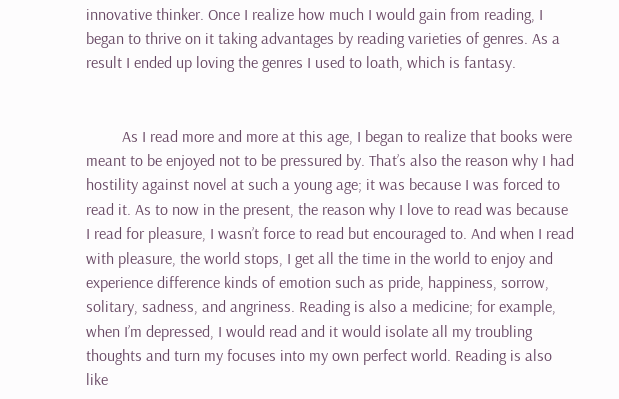innovative thinker. Once I realize how much I would gain from reading, I began to thrive on it taking advantages by reading varieties of genres. As a result I ended up loving the genres I used to loath, which is fantasy.


         As I read more and more at this age, I began to realize that books were meant to be enjoyed not to be pressured by. That’s also the reason why I had hostility against novel at such a young age; it was because I was forced to read it. As to now in the present, the reason why I love to read was because I read for pleasure, I wasn’t force to read but encouraged to. And when I read with pleasure, the world stops, I get all the time in the world to enjoy and experience difference kinds of emotion such as pride, happiness, sorrow, solitary, sadness, and angriness. Reading is also a medicine; for example, when I’m depressed, I would read and it would isolate all my troubling thoughts and turn my focuses into my own perfect world. Reading is also like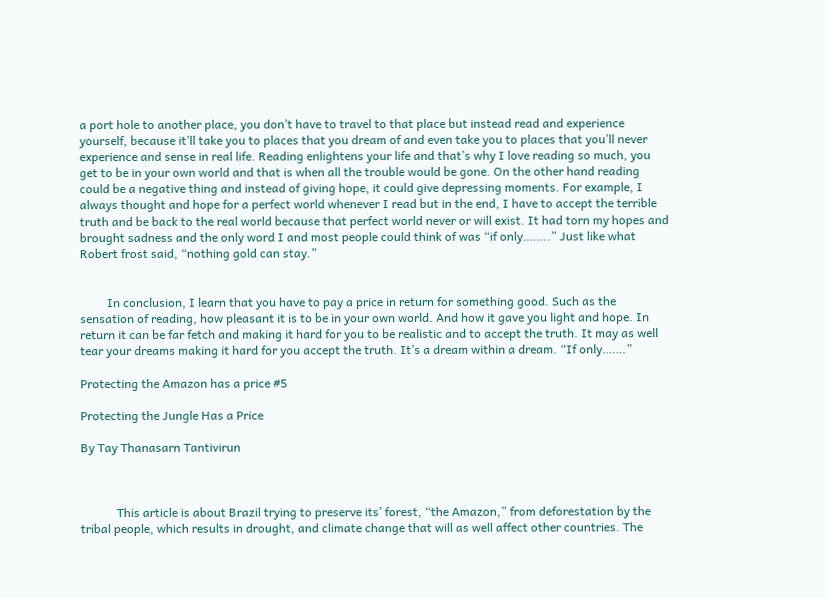a port hole to another place, you don’t have to travel to that place but instead read and experience yourself, because it’ll take you to places that you dream of and even take you to places that you’ll never experience and sense in real life. Reading enlightens your life and that’s why I love reading so much, you get to be in your own world and that is when all the trouble would be gone. On the other hand reading could be a negative thing and instead of giving hope, it could give depressing moments. For example, I always thought and hope for a perfect world whenever I read but in the end, I have to accept the terrible truth and be back to the real world because that perfect world never or will exist. It had torn my hopes and brought sadness and the only word I and most people could think of was “if only……..” Just like what Robert frost said, “nothing gold can stay.”


         In conclusion, I learn that you have to pay a price in return for something good. Such as the sensation of reading, how pleasant it is to be in your own world. And how it gave you light and hope. In return it can be far fetch and making it hard for you to be realistic and to accept the truth. It may as well tear your dreams making it hard for you accept the truth. It’s a dream within a dream. “If only…….”

Protecting the Amazon has a price #5

Protecting the Jungle Has a Price

By Tay Thanasarn Tantivirun



            This article is about Brazil trying to preserve its’ forest, “the Amazon,” from deforestation by the tribal people, which results in drought, and climate change that will as well affect other countries. The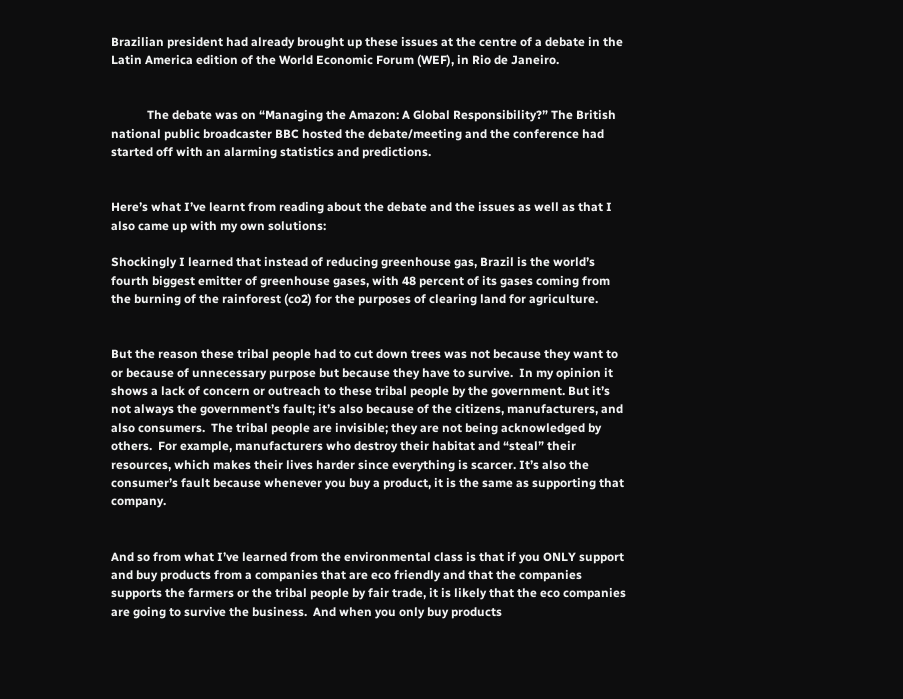Brazilian president had already brought up these issues at the centre of a debate in the Latin America edition of the World Economic Forum (WEF), in Rio de Janeiro.


            The debate was on “Managing the Amazon: A Global Responsibility?” The British national public broadcaster BBC hosted the debate/meeting and the conference had started off with an alarming statistics and predictions.


Here’s what I’ve learnt from reading about the debate and the issues as well as that I also came up with my own solutions:

Shockingly I learned that instead of reducing greenhouse gas, Brazil is the world’s fourth biggest emitter of greenhouse gases, with 48 percent of its gases coming from the burning of the rainforest (co2) for the purposes of clearing land for agriculture.


But the reason these tribal people had to cut down trees was not because they want to or because of unnecessary purpose but because they have to survive.  In my opinion it shows a lack of concern or outreach to these tribal people by the government. But it’s not always the government’s fault; it’s also because of the citizens, manufacturers, and also consumers.  The tribal people are invisible; they are not being acknowledged by others.  For example, manufacturers who destroy their habitat and “steal” their resources, which makes their lives harder since everything is scarcer. It’s also the consumer’s fault because whenever you buy a product, it is the same as supporting that company.


And so from what I’ve learned from the environmental class is that if you ONLY support and buy products from a companies that are eco friendly and that the companies supports the farmers or the tribal people by fair trade, it is likely that the eco companies are going to survive the business.  And when you only buy products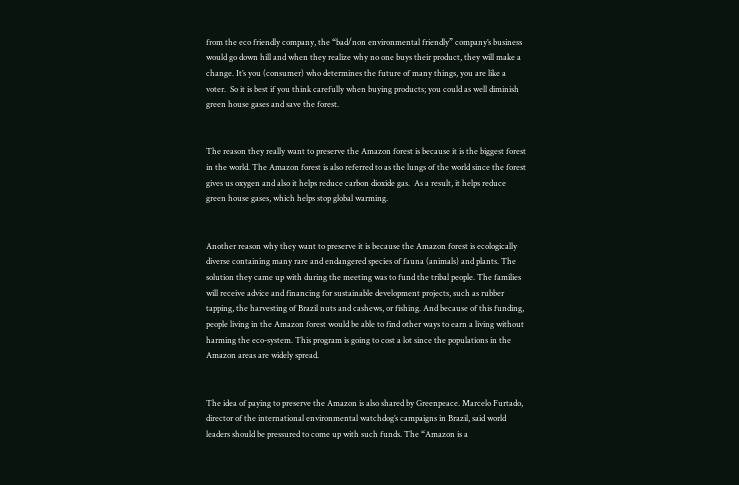from the eco friendly company, the “bad/non environmental friendly” company’s business would go down hill and when they realize why no one buys their product, they will make a change. It’s you (consumer) who determines the future of many things, you are like a voter.  So it is best if you think carefully when buying products; you could as well diminish green house gases and save the forest.


The reason they really want to preserve the Amazon forest is because it is the biggest forest in the world. The Amazon forest is also referred to as the lungs of the world since the forest gives us oxygen and also it helps reduce carbon dioxide gas.  As a result, it helps reduce green house gases, which helps stop global warming.


Another reason why they want to preserve it is because the Amazon forest is ecologically diverse containing many rare and endangered species of fauna (animals) and plants. The solution they came up with during the meeting was to fund the tribal people. The families will receive advice and financing for sustainable development projects, such as rubber tapping, the harvesting of Brazil nuts and cashews, or fishing. And because of this funding, people living in the Amazon forest would be able to find other ways to earn a living without harming the eco-system. This program is going to cost a lot since the populations in the Amazon areas are widely spread.


The idea of paying to preserve the Amazon is also shared by Greenpeace. Marcelo Furtado, director of the international environmental watchdog’s campaigns in Brazil, said world leaders should be pressured to come up with such funds. The “Amazon is a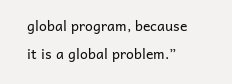global program, because it is a global problem.”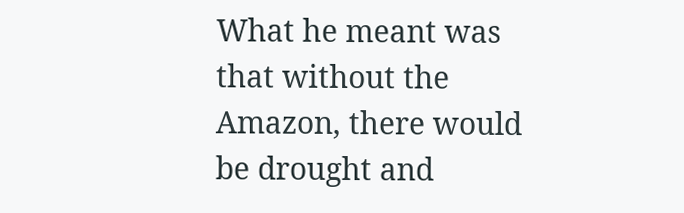What he meant was that without the Amazon, there would be drought and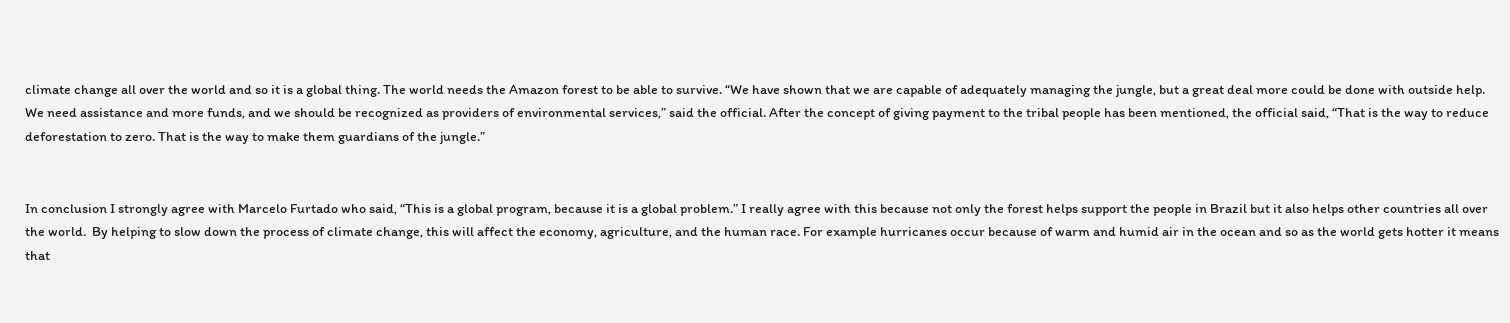climate change all over the world and so it is a global thing. The world needs the Amazon forest to be able to survive. “We have shown that we are capable of adequately managing the jungle, but a great deal more could be done with outside help. We need assistance and more funds, and we should be recognized as providers of environmental services,” said the official. After the concept of giving payment to the tribal people has been mentioned, the official said, “That is the way to reduce deforestation to zero. That is the way to make them guardians of the jungle.”


In conclusion I strongly agree with Marcelo Furtado who said, “This is a global program, because it is a global problem.” I really agree with this because not only the forest helps support the people in Brazil but it also helps other countries all over the world.  By helping to slow down the process of climate change, this will affect the economy, agriculture, and the human race. For example hurricanes occur because of warm and humid air in the ocean and so as the world gets hotter it means that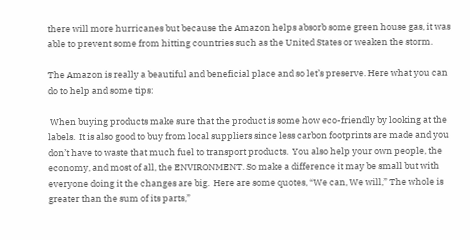there will more hurricanes but because the Amazon helps absorb some green house gas, it was able to prevent some from hitting countries such as the United States or weaken the storm.

The Amazon is really a beautiful and beneficial place and so let’s preserve. Here what you can do to help and some tips:

 When buying products make sure that the product is some how eco-friendly by looking at the labels.  It is also good to buy from local suppliers since less carbon footprints are made and you don’t have to waste that much fuel to transport products.  You also help your own people, the economy, and most of all, the ENVIRONMENT. So make a difference it may be small but with everyone doing it the changes are big.  Here are some quotes, “We can, We will,” The whole is greater than the sum of its parts,”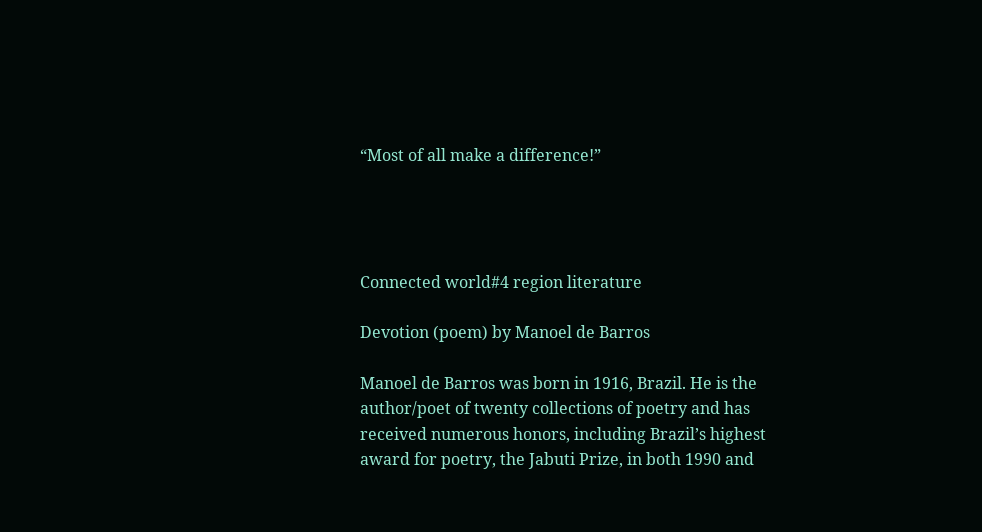“Most of all make a difference!”




Connected world#4 region literature

Devotion (poem) by Manoel de Barros

Manoel de Barros was born in 1916, Brazil. He is the author/poet of twenty collections of poetry and has received numerous honors, including Brazil’s highest award for poetry, the Jabuti Prize, in both 1990 and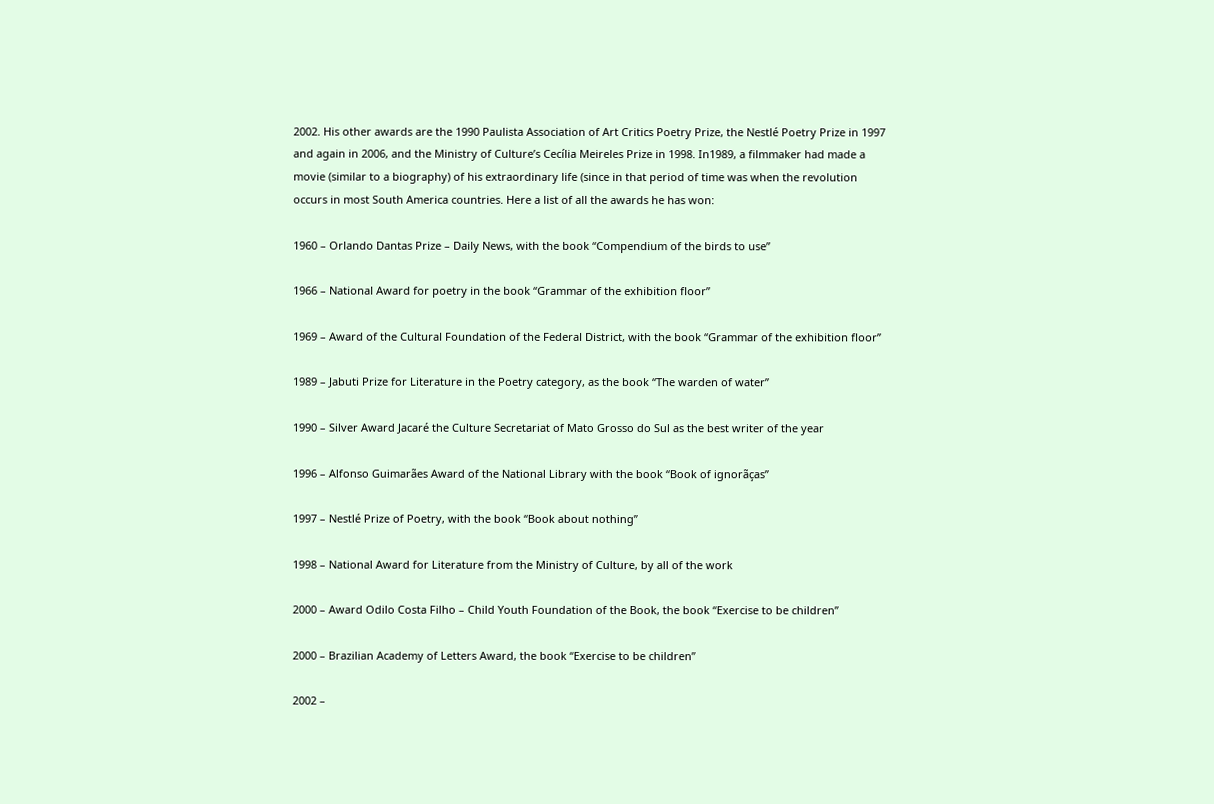2002. His other awards are the 1990 Paulista Association of Art Critics Poetry Prize, the Nestlé Poetry Prize in 1997 and again in 2006, and the Ministry of Culture’s Cecília Meireles Prize in 1998. In1989, a filmmaker had made a movie (similar to a biography) of his extraordinary life (since in that period of time was when the revolution occurs in most South America countries. Here a list of all the awards he has won:

1960 – Orlando Dantas Prize – Daily News, with the book “Compendium of the birds to use”

1966 – National Award for poetry in the book “Grammar of the exhibition floor”

1969 – Award of the Cultural Foundation of the Federal District, with the book “Grammar of the exhibition floor”

1989 – Jabuti Prize for Literature in the Poetry category, as the book “The warden of water”

1990 – Silver Award Jacaré the Culture Secretariat of Mato Grosso do Sul as the best writer of the year

1996 – Alfonso Guimarães Award of the National Library with the book “Book of ignorãças”

1997 – Nestlé Prize of Poetry, with the book “Book about nothing”

1998 – National Award for Literature from the Ministry of Culture, by all of the work

2000 – Award Odilo Costa Filho – Child Youth Foundation of the Book, the book “Exercise to be children”

2000 – Brazilian Academy of Letters Award, the book “Exercise to be children”

2002 –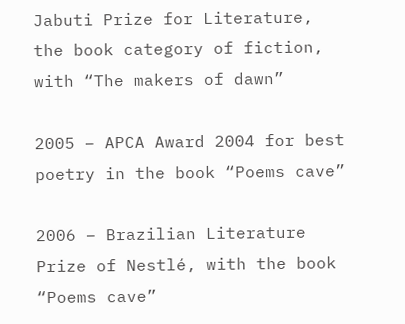Jabuti Prize for Literature, the book category of fiction, with “The makers of dawn”

2005 – APCA Award 2004 for best poetry in the book “Poems cave”

2006 – Brazilian Literature Prize of Nestlé, with the book “Poems cave”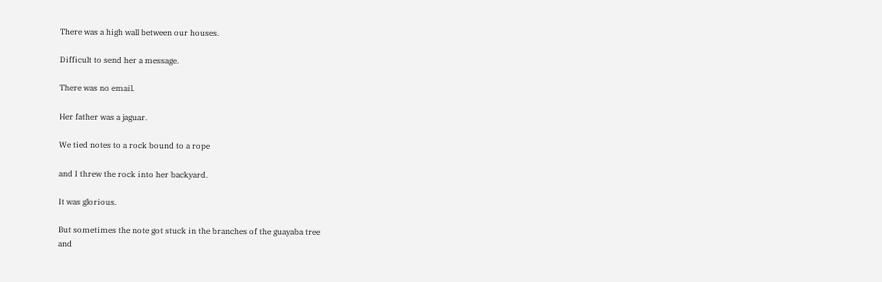There was a high wall between our houses.

Difficult to send her a message.

There was no email.

Her father was a jaguar.

We tied notes to a rock bound to a rope

and I threw the rock into her backyard.

It was glorious.

But sometimes the note got stuck in the branches of the guayaba tree
and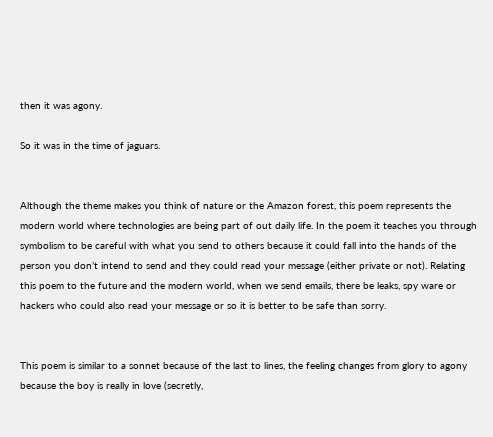then it was agony.

So it was in the time of jaguars.


Although the theme makes you think of nature or the Amazon forest, this poem represents the modern world where technologies are being part of out daily life. In the poem it teaches you through symbolism to be careful with what you send to others because it could fall into the hands of the person you don’t intend to send and they could read your message (either private or not). Relating this poem to the future and the modern world, when we send emails, there be leaks, spy ware or hackers who could also read your message or so it is better to be safe than sorry.


This poem is similar to a sonnet because of the last to lines, the feeling changes from glory to agony because the boy is really in love (secretly,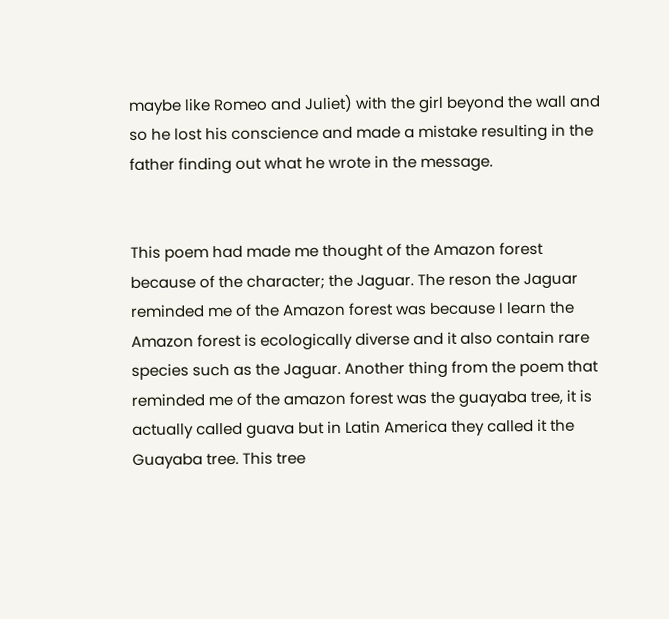maybe like Romeo and Juliet) with the girl beyond the wall and so he lost his conscience and made a mistake resulting in the father finding out what he wrote in the message.


This poem had made me thought of the Amazon forest because of the character; the Jaguar. The reson the Jaguar reminded me of the Amazon forest was because I learn the Amazon forest is ecologically diverse and it also contain rare species such as the Jaguar. Another thing from the poem that reminded me of the amazon forest was the guayaba tree, it is actually called guava but in Latin America they called it the Guayaba tree. This tree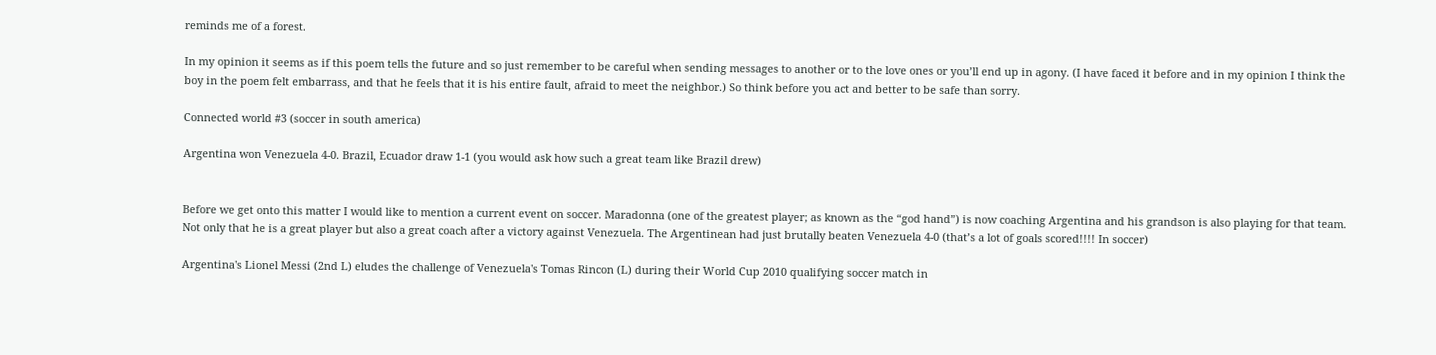reminds me of a forest.

In my opinion it seems as if this poem tells the future and so just remember to be careful when sending messages to another or to the love ones or you’ll end up in agony. (I have faced it before and in my opinion I think the boy in the poem felt embarrass, and that he feels that it is his entire fault, afraid to meet the neighbor.) So think before you act and better to be safe than sorry.

Connected world #3 (soccer in south america)

Argentina won Venezuela 4-0. Brazil, Ecuador draw 1-1 (you would ask how such a great team like Brazil drew)


Before we get onto this matter I would like to mention a current event on soccer. Maradonna (one of the greatest player; as known as the “god hand”) is now coaching Argentina and his grandson is also playing for that team. Not only that he is a great player but also a great coach after a victory against Venezuela. The Argentinean had just brutally beaten Venezuela 4-0 (that’s a lot of goals scored!!!! In soccer)

Argentina's Lionel Messi (2nd L) eludes the challenge of Venezuela's Tomas Rincon (L) during their World Cup 2010 qualifying soccer match in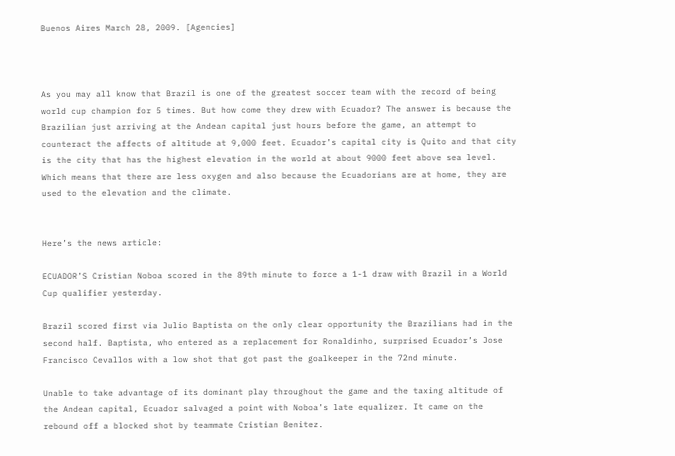Buenos Aires March 28, 2009. [Agencies]



As you may all know that Brazil is one of the greatest soccer team with the record of being world cup champion for 5 times. But how come they drew with Ecuador? The answer is because the Brazilian just arriving at the Andean capital just hours before the game, an attempt to counteract the affects of altitude at 9,000 feet. Ecuador’s capital city is Quito and that city is the city that has the highest elevation in the world at about 9000 feet above sea level. Which means that there are less oxygen and also because the Ecuadorians are at home, they are used to the elevation and the climate.


Here’s the news article:

ECUADOR’S Cristian Noboa scored in the 89th minute to force a 1-1 draw with Brazil in a World Cup qualifier yesterday.

Brazil scored first via Julio Baptista on the only clear opportunity the Brazilians had in the second half. Baptista, who entered as a replacement for Ronaldinho, surprised Ecuador’s Jose Francisco Cevallos with a low shot that got past the goalkeeper in the 72nd minute.

Unable to take advantage of its dominant play throughout the game and the taxing altitude of the Andean capital, Ecuador salvaged a point with Noboa’s late equalizer. It came on the rebound off a blocked shot by teammate Cristian Benitez.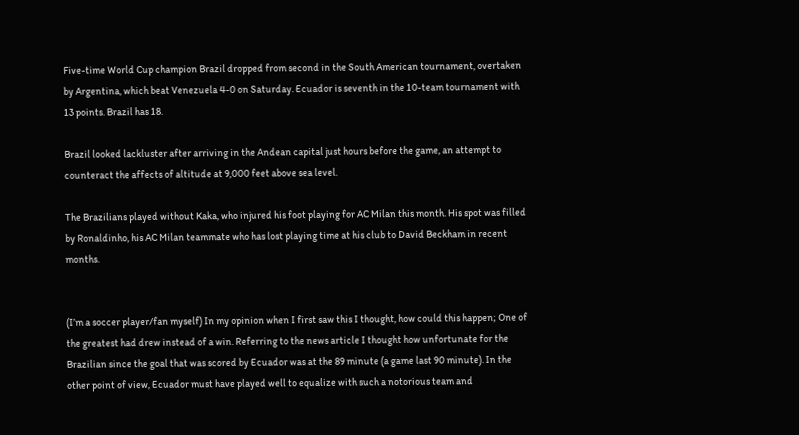Five-time World Cup champion Brazil dropped from second in the South American tournament, overtaken by Argentina, which beat Venezuela 4-0 on Saturday. Ecuador is seventh in the 10-team tournament with 13 points. Brazil has 18.

Brazil looked lackluster after arriving in the Andean capital just hours before the game, an attempt to counteract the affects of altitude at 9,000 feet above sea level.

The Brazilians played without Kaka, who injured his foot playing for AC Milan this month. His spot was filled by Ronaldinho, his AC Milan teammate who has lost playing time at his club to David Beckham in recent months.


(I’m a soccer player/fan myself) In my opinion when I first saw this I thought, how could this happen; One of the greatest had drew instead of a win. Referring to the news article I thought how unfortunate for the Brazilian since the goal that was scored by Ecuador was at the 89 minute (a game last 90 minute). In the other point of view, Ecuador must have played well to equalize with such a notorious team and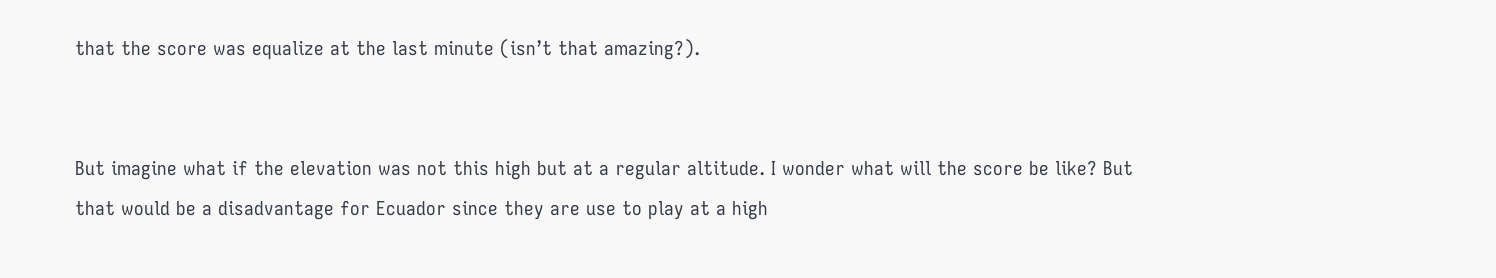that the score was equalize at the last minute (isn’t that amazing?).


But imagine what if the elevation was not this high but at a regular altitude. I wonder what will the score be like? But that would be a disadvantage for Ecuador since they are use to play at a high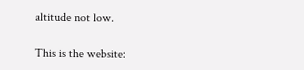altitude not low.

This is the website: